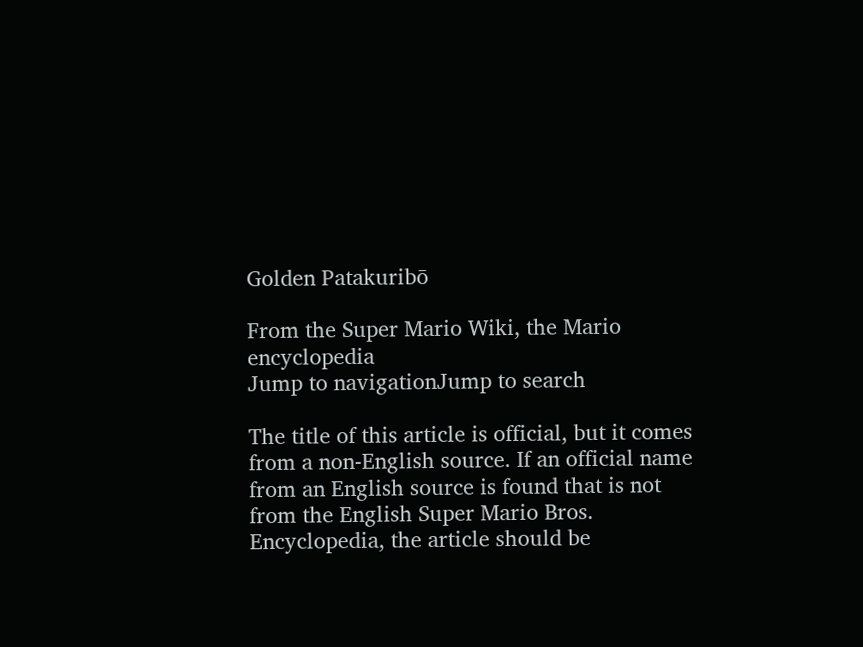Golden Patakuribō

From the Super Mario Wiki, the Mario encyclopedia
Jump to navigationJump to search

The title of this article is official, but it comes from a non-English source. If an official name from an English source is found that is not from the English Super Mario Bros. Encyclopedia, the article should be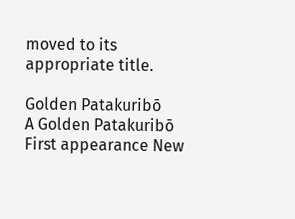moved to its appropriate title.

Golden Patakuribō
A Golden Patakuribō
First appearance New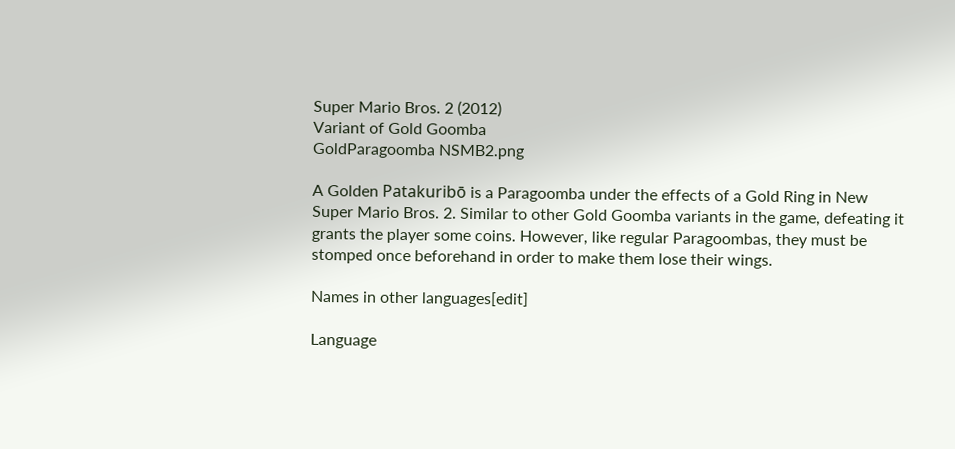Super Mario Bros. 2 (2012)
Variant of Gold Goomba
GoldParagoomba NSMB2.png

A Golden Patakuribō is a Paragoomba under the effects of a Gold Ring in New Super Mario Bros. 2. Similar to other Gold Goomba variants in the game, defeating it grants the player some coins. However, like regular Paragoombas, they must be stomped once beforehand in order to make them lose their wings.

Names in other languages[edit]

Language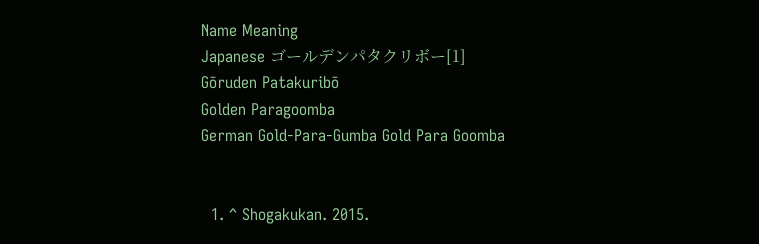Name Meaning
Japanese ゴールデンパタクリボー[1]
Gōruden Patakuribō
Golden Paragoomba
German Gold-Para-Gumba Gold Para Goomba


  1. ^ Shogakukan. 2015.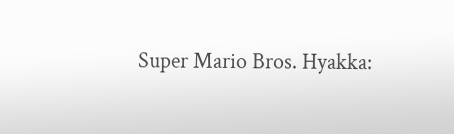Super Mario Bros. Hyakka: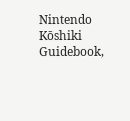Nintendo Kōshiki Guidebook,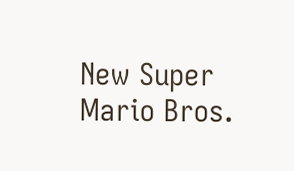New Super Mario Bros.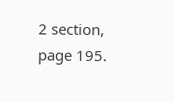2 section, page 195.